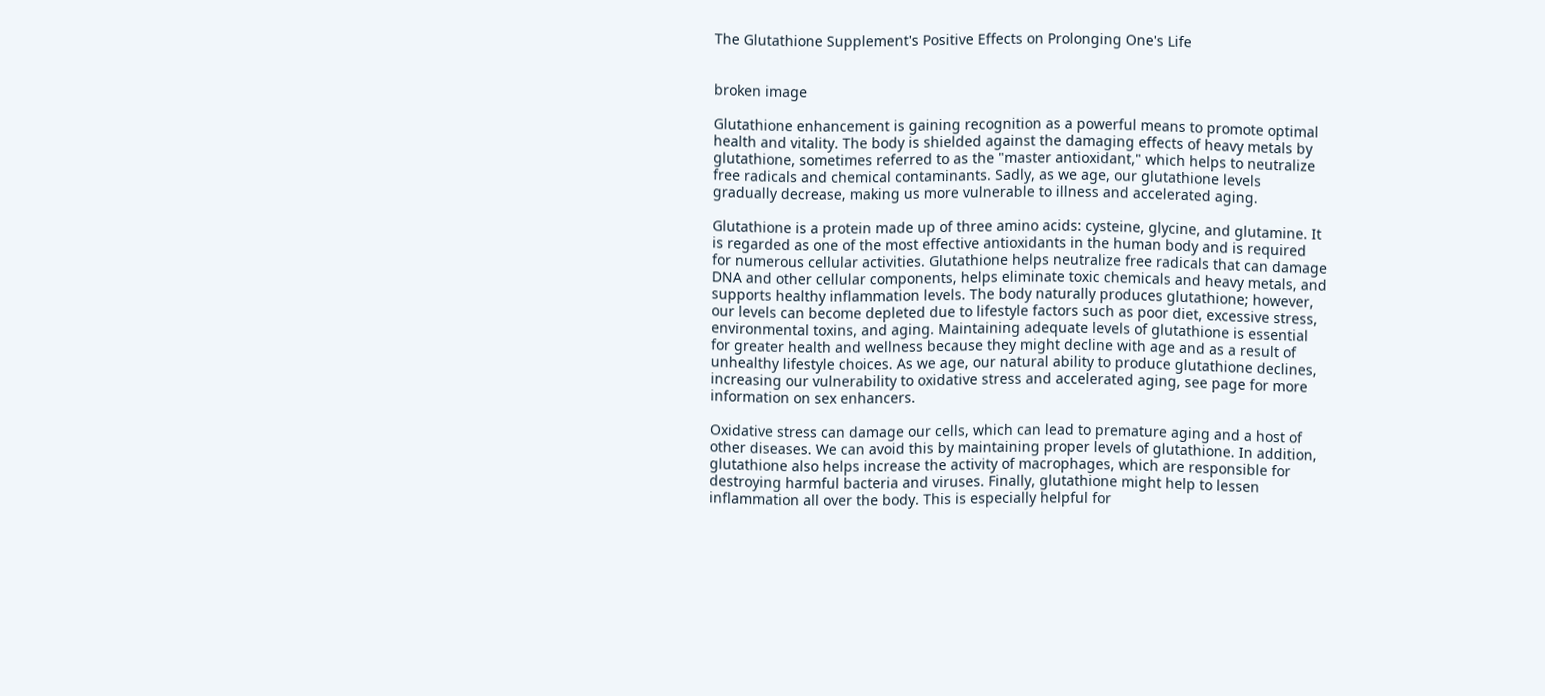The Glutathione Supplement's Positive Effects on Prolonging One's Life


broken image

Glutathione enhancement is gaining recognition as a powerful means to promote optimal health and vitality. The body is shielded against the damaging effects of heavy metals by glutathione, sometimes referred to as the "master antioxidant," which helps to neutralize free radicals and chemical contaminants. Sadly, as we age, our glutathione levels gradually decrease, making us more vulnerable to illness and accelerated aging.

Glutathione is a protein made up of three amino acids: cysteine, glycine, and glutamine. It is regarded as one of the most effective antioxidants in the human body and is required for numerous cellular activities. Glutathione helps neutralize free radicals that can damage DNA and other cellular components, helps eliminate toxic chemicals and heavy metals, and supports healthy inflammation levels. The body naturally produces glutathione; however, our levels can become depleted due to lifestyle factors such as poor diet, excessive stress, environmental toxins, and aging. Maintaining adequate levels of glutathione is essential for greater health and wellness because they might decline with age and as a result of unhealthy lifestyle choices. As we age, our natural ability to produce glutathione declines, increasing our vulnerability to oxidative stress and accelerated aging, see page for more information on sex enhancers.

Oxidative stress can damage our cells, which can lead to premature aging and a host of other diseases. We can avoid this by maintaining proper levels of glutathione. In addition, glutathione also helps increase the activity of macrophages, which are responsible for destroying harmful bacteria and viruses. Finally, glutathione might help to lessen inflammation all over the body. This is especially helpful for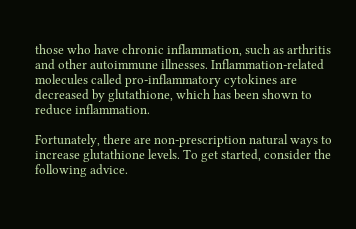those who have chronic inflammation, such as arthritis and other autoimmune illnesses. Inflammation-related molecules called pro-inflammatory cytokines are decreased by glutathione, which has been shown to reduce inflammation.

Fortunately, there are non-prescription natural ways to increase glutathione levels. To get started, consider the following advice.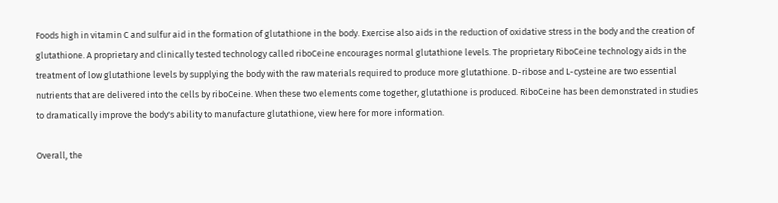Foods high in vitamin C and sulfur aid in the formation of glutathione in the body. Exercise also aids in the reduction of oxidative stress in the body and the creation of glutathione. A proprietary and clinically tested technology called riboCeine encourages normal glutathione levels. The proprietary RiboCeine technology aids in the treatment of low glutathione levels by supplying the body with the raw materials required to produce more glutathione. D-ribose and L-cysteine are two essential nutrients that are delivered into the cells by riboCeine. When these two elements come together, glutathione is produced. RiboCeine has been demonstrated in studies to dramatically improve the body's ability to manufacture glutathione, view here for more information.

Overall, the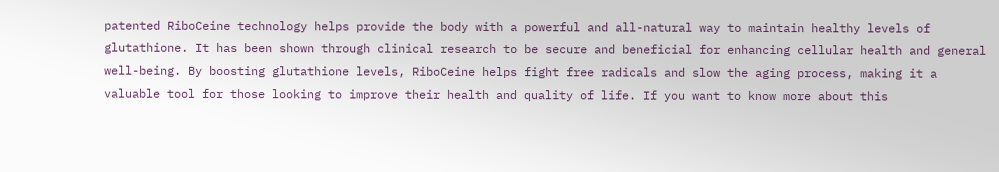patented RiboCeine technology helps provide the body with a powerful and all-natural way to maintain healthy levels of glutathione. It has been shown through clinical research to be secure and beneficial for enhancing cellular health and general well-being. By boosting glutathione levels, RiboCeine helps fight free radicals and slow the aging process, making it a valuable tool for those looking to improve their health and quality of life. If you want to know more about this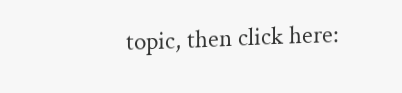topic, then click here: